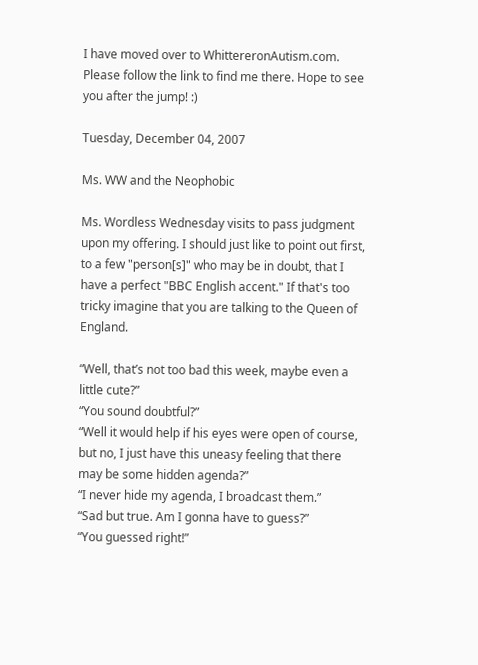I have moved over to WhittereronAutism.com. Please follow the link to find me there. Hope to see you after the jump! :)

Tuesday, December 04, 2007

Ms. WW and the Neophobic

Ms. Wordless Wednesday visits to pass judgment upon my offering. I should just like to point out first, to a few "person[s]" who may be in doubt, that I have a perfect "BBC English accent." If that's too tricky imagine that you are talking to the Queen of England.

“Well, that’s not too bad this week, maybe even a little cute?”
“You sound doubtful?”
“Well it would help if his eyes were open of course, but no, I just have this uneasy feeling that there may be some hidden agenda?”
“I never hide my agenda, I broadcast them.”
“Sad but true. Am I gonna have to guess?”
“You guessed right!”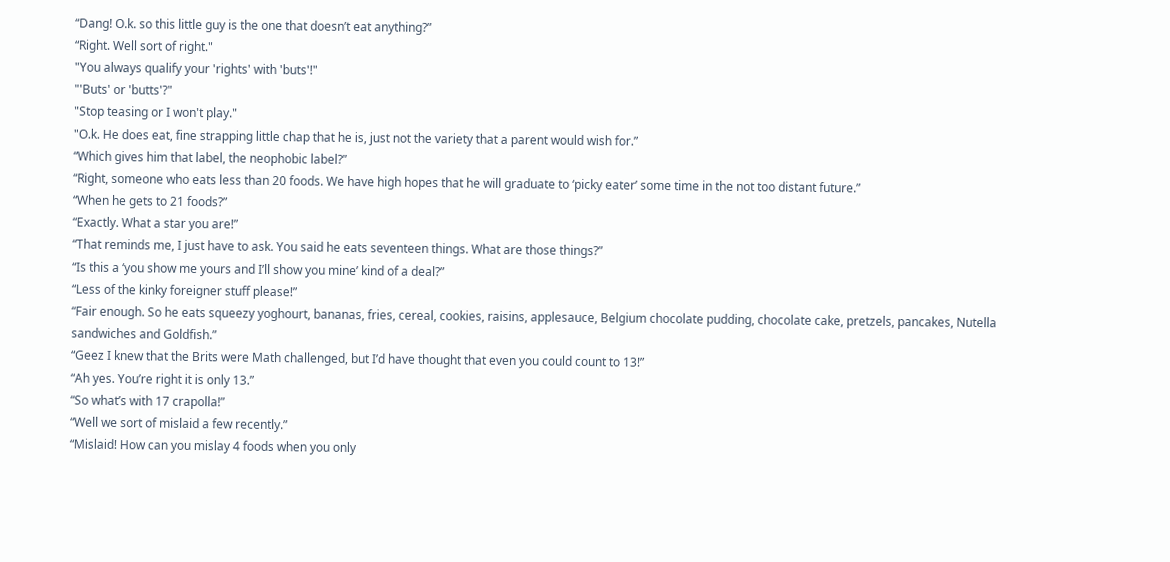“Dang! O.k. so this little guy is the one that doesn’t eat anything?”
“Right. Well sort of right."
"You always qualify your 'rights' with 'buts'!"
"'Buts' or 'butts'?"
"Stop teasing or I won't play."
"O.k. He does eat, fine strapping little chap that he is, just not the variety that a parent would wish for.”
“Which gives him that label, the neophobic label?”
“Right, someone who eats less than 20 foods. We have high hopes that he will graduate to ‘picky eater’ some time in the not too distant future.”
“When he gets to 21 foods?”
“Exactly. What a star you are!”
“That reminds me, I just have to ask. You said he eats seventeen things. What are those things?”
“Is this a ‘you show me yours and I’ll show you mine’ kind of a deal?”
“Less of the kinky foreigner stuff please!”
“Fair enough. So he eats squeezy yoghourt, bananas, fries, cereal, cookies, raisins, applesauce, Belgium chocolate pudding, chocolate cake, pretzels, pancakes, Nutella sandwiches and Goldfish.”
“Geez I knew that the Brits were Math challenged, but I’d have thought that even you could count to 13!”
“Ah yes. You’re right it is only 13.”
“So what’s with 17 crapolla!”
“Well we sort of mislaid a few recently.”
“Mislaid! How can you mislay 4 foods when you only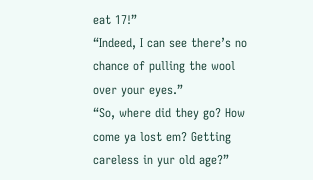eat 17!”
“Indeed, I can see there’s no chance of pulling the wool over your eyes.”
“So, where did they go? How come ya lost em? Getting careless in yur old age?”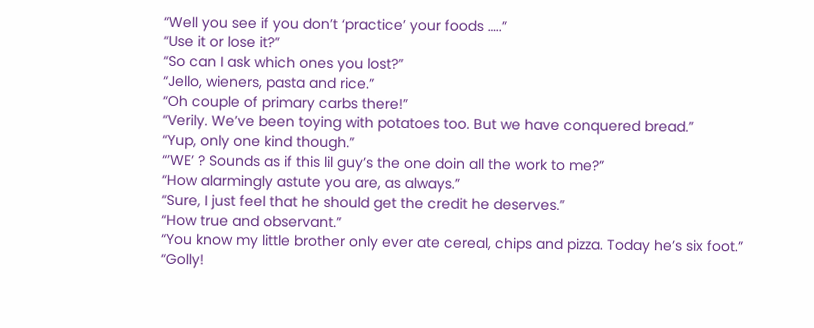“Well you see if you don’t ‘practice’ your foods …..”
“Use it or lose it?”
“So can I ask which ones you lost?”
“Jello, wieners, pasta and rice.”
“Oh couple of primary carbs there!”
“Verily. We’ve been toying with potatoes too. But we have conquered bread.”
“Yup, only one kind though.”
“’WE’ ? Sounds as if this lil guy’s the one doin all the work to me?”
“How alarmingly astute you are, as always.”
“Sure, I just feel that he should get the credit he deserves.”
“How true and observant.”
“You know my little brother only ever ate cereal, chips and pizza. Today he’s six foot.”
“Golly!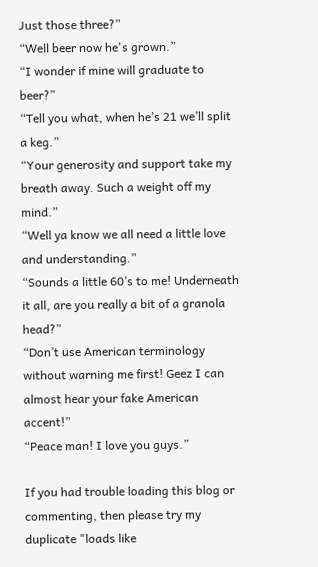Just those three?”
“Well beer now he's grown.”
“I wonder if mine will graduate to beer?”
“Tell you what, when he’s 21 we’ll split a keg.”
“Your generosity and support take my breath away. Such a weight off my mind.”
“Well ya know we all need a little love and understanding.”
“Sounds a little 60’s to me! Underneath it all, are you really a bit of a granola head?”
“Don’t use American terminology without warning me first! Geez I can almost hear your fake American accent!”
“Peace man! I love you guys.”

If you had trouble loading this blog or commenting, then please try my duplicate "loads like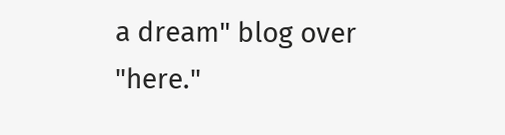a dream" blog over "here."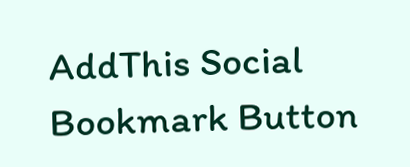AddThis Social Bookmark Button